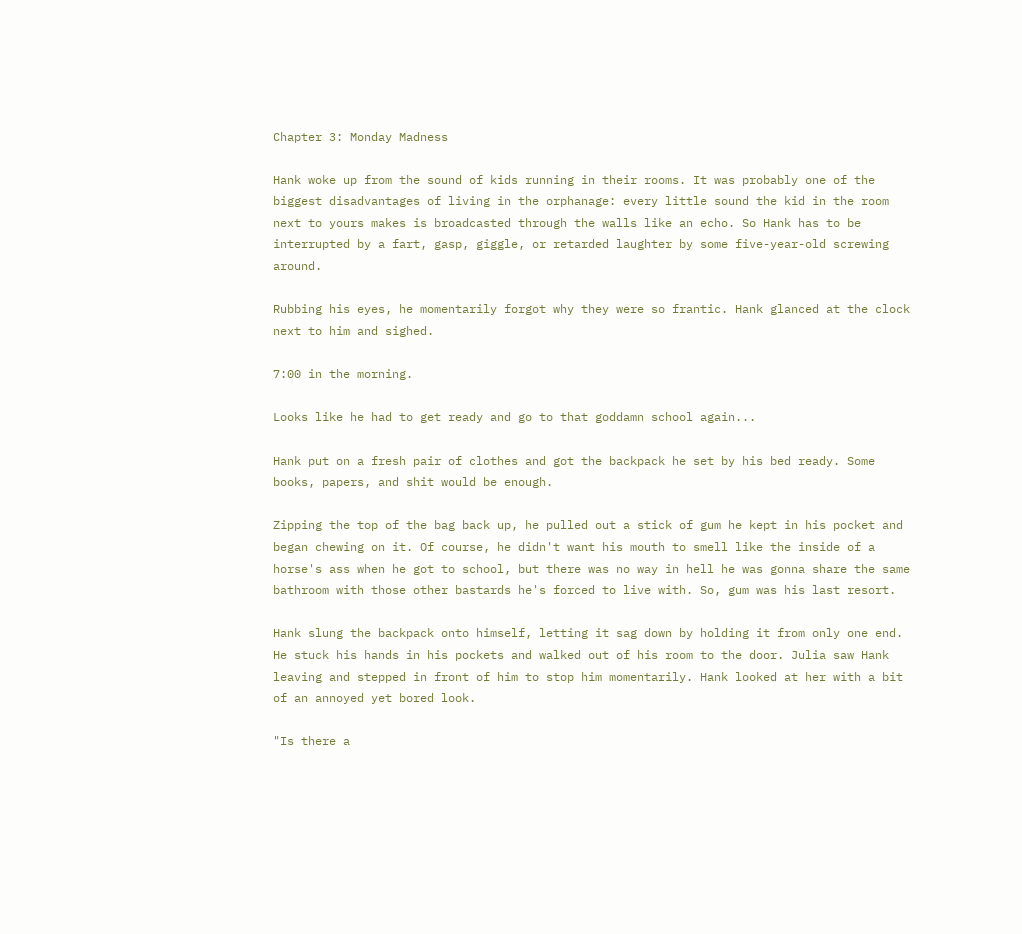Chapter 3: Monday Madness

Hank woke up from the sound of kids running in their rooms. It was probably one of the biggest disadvantages of living in the orphanage: every little sound the kid in the room next to yours makes is broadcasted through the walls like an echo. So Hank has to be interrupted by a fart, gasp, giggle, or retarded laughter by some five-year-old screwing around.

Rubbing his eyes, he momentarily forgot why they were so frantic. Hank glanced at the clock next to him and sighed.

7:00 in the morning.

Looks like he had to get ready and go to that goddamn school again...

Hank put on a fresh pair of clothes and got the backpack he set by his bed ready. Some books, papers, and shit would be enough.

Zipping the top of the bag back up, he pulled out a stick of gum he kept in his pocket and began chewing on it. Of course, he didn't want his mouth to smell like the inside of a horse's ass when he got to school, but there was no way in hell he was gonna share the same bathroom with those other bastards he's forced to live with. So, gum was his last resort.

Hank slung the backpack onto himself, letting it sag down by holding it from only one end. He stuck his hands in his pockets and walked out of his room to the door. Julia saw Hank leaving and stepped in front of him to stop him momentarily. Hank looked at her with a bit of an annoyed yet bored look.

"Is there a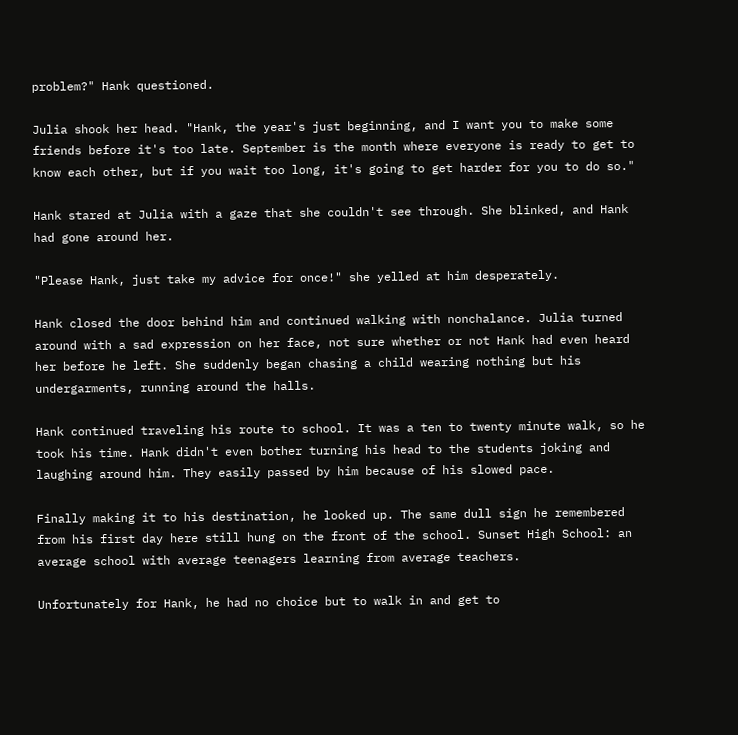problem?" Hank questioned.

Julia shook her head. "Hank, the year's just beginning, and I want you to make some friends before it's too late. September is the month where everyone is ready to get to know each other, but if you wait too long, it's going to get harder for you to do so."

Hank stared at Julia with a gaze that she couldn't see through. She blinked, and Hank had gone around her.

"Please Hank, just take my advice for once!" she yelled at him desperately.

Hank closed the door behind him and continued walking with nonchalance. Julia turned around with a sad expression on her face, not sure whether or not Hank had even heard her before he left. She suddenly began chasing a child wearing nothing but his undergarments, running around the halls.

Hank continued traveling his route to school. It was a ten to twenty minute walk, so he took his time. Hank didn't even bother turning his head to the students joking and laughing around him. They easily passed by him because of his slowed pace.

Finally making it to his destination, he looked up. The same dull sign he remembered from his first day here still hung on the front of the school. Sunset High School: an average school with average teenagers learning from average teachers.

Unfortunately for Hank, he had no choice but to walk in and get to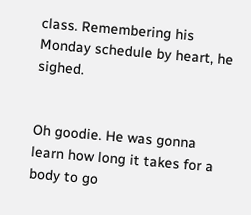class. Remembering his Monday schedule by heart, he sighed.


Oh goodie. He was gonna learn how long it takes for a body to go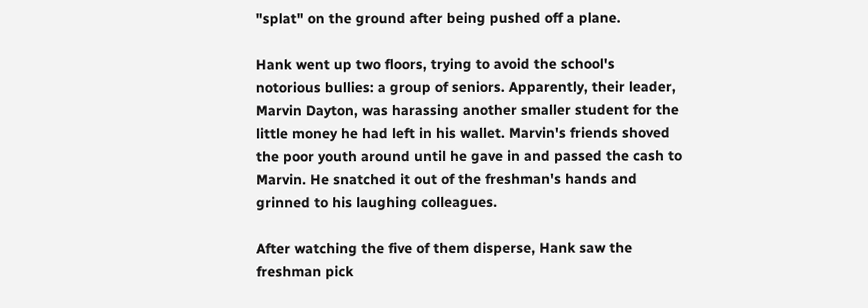"splat" on the ground after being pushed off a plane.

Hank went up two floors, trying to avoid the school's notorious bullies: a group of seniors. Apparently, their leader, Marvin Dayton, was harassing another smaller student for the little money he had left in his wallet. Marvin's friends shoved the poor youth around until he gave in and passed the cash to Marvin. He snatched it out of the freshman's hands and grinned to his laughing colleagues.

After watching the five of them disperse, Hank saw the freshman pick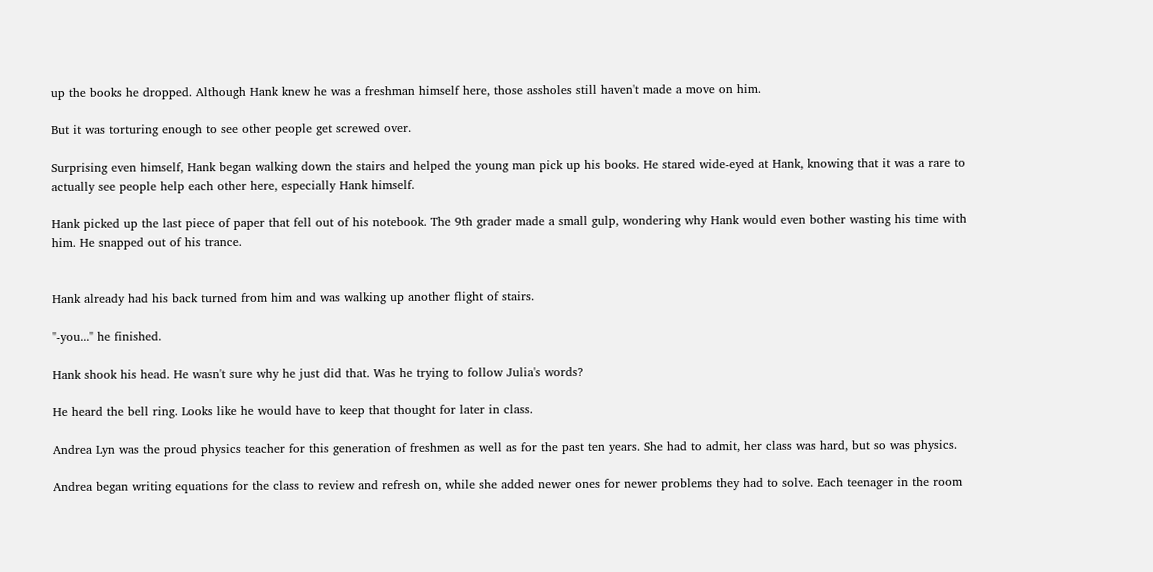up the books he dropped. Although Hank knew he was a freshman himself here, those assholes still haven't made a move on him.

But it was torturing enough to see other people get screwed over.

Surprising even himself, Hank began walking down the stairs and helped the young man pick up his books. He stared wide-eyed at Hank, knowing that it was a rare to actually see people help each other here, especially Hank himself.

Hank picked up the last piece of paper that fell out of his notebook. The 9th grader made a small gulp, wondering why Hank would even bother wasting his time with him. He snapped out of his trance.


Hank already had his back turned from him and was walking up another flight of stairs.

"-you..." he finished.

Hank shook his head. He wasn't sure why he just did that. Was he trying to follow Julia's words?

He heard the bell ring. Looks like he would have to keep that thought for later in class.

Andrea Lyn was the proud physics teacher for this generation of freshmen as well as for the past ten years. She had to admit, her class was hard, but so was physics.

Andrea began writing equations for the class to review and refresh on, while she added newer ones for newer problems they had to solve. Each teenager in the room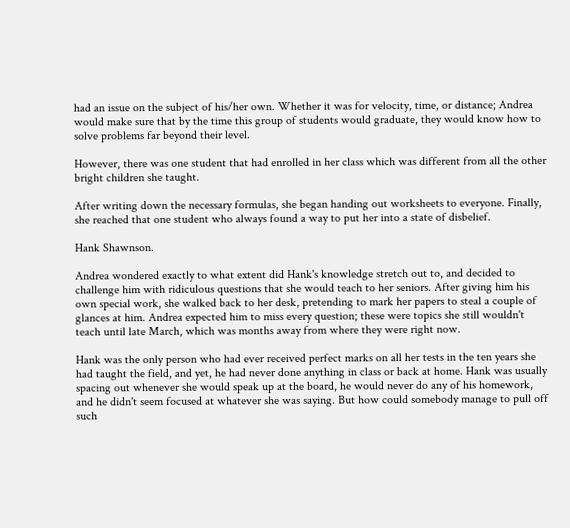had an issue on the subject of his/her own. Whether it was for velocity, time, or distance; Andrea would make sure that by the time this group of students would graduate, they would know how to solve problems far beyond their level.

However, there was one student that had enrolled in her class which was different from all the other bright children she taught.

After writing down the necessary formulas, she began handing out worksheets to everyone. Finally, she reached that one student who always found a way to put her into a state of disbelief.

Hank Shawnson.

Andrea wondered exactly to what extent did Hank's knowledge stretch out to, and decided to challenge him with ridiculous questions that she would teach to her seniors. After giving him his own special work, she walked back to her desk, pretending to mark her papers to steal a couple of glances at him. Andrea expected him to miss every question; these were topics she still wouldn't teach until late March, which was months away from where they were right now.

Hank was the only person who had ever received perfect marks on all her tests in the ten years she had taught the field, and yet, he had never done anything in class or back at home. Hank was usually spacing out whenever she would speak up at the board, he would never do any of his homework, and he didn't seem focused at whatever she was saying. But how could somebody manage to pull off such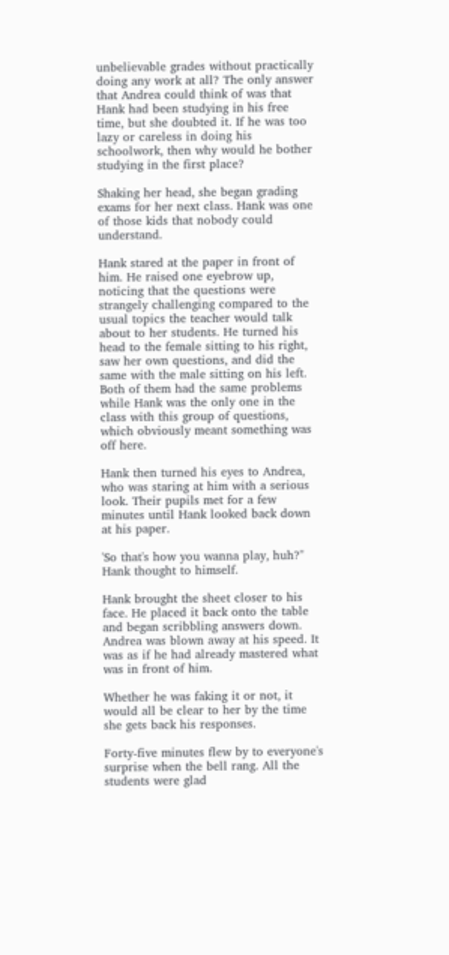unbelievable grades without practically doing any work at all? The only answer that Andrea could think of was that Hank had been studying in his free time, but she doubted it. If he was too lazy or careless in doing his schoolwork, then why would he bother studying in the first place?

Shaking her head, she began grading exams for her next class. Hank was one of those kids that nobody could understand.

Hank stared at the paper in front of him. He raised one eyebrow up, noticing that the questions were strangely challenging compared to the usual topics the teacher would talk about to her students. He turned his head to the female sitting to his right, saw her own questions, and did the same with the male sitting on his left. Both of them had the same problems while Hank was the only one in the class with this group of questions, which obviously meant something was off here.

Hank then turned his eyes to Andrea, who was staring at him with a serious look. Their pupils met for a few minutes until Hank looked back down at his paper.

'So that's how you wanna play, huh?" Hank thought to himself.

Hank brought the sheet closer to his face. He placed it back onto the table and began scribbling answers down. Andrea was blown away at his speed. It was as if he had already mastered what was in front of him.

Whether he was faking it or not, it would all be clear to her by the time she gets back his responses.

Forty-five minutes flew by to everyone's surprise when the bell rang. All the students were glad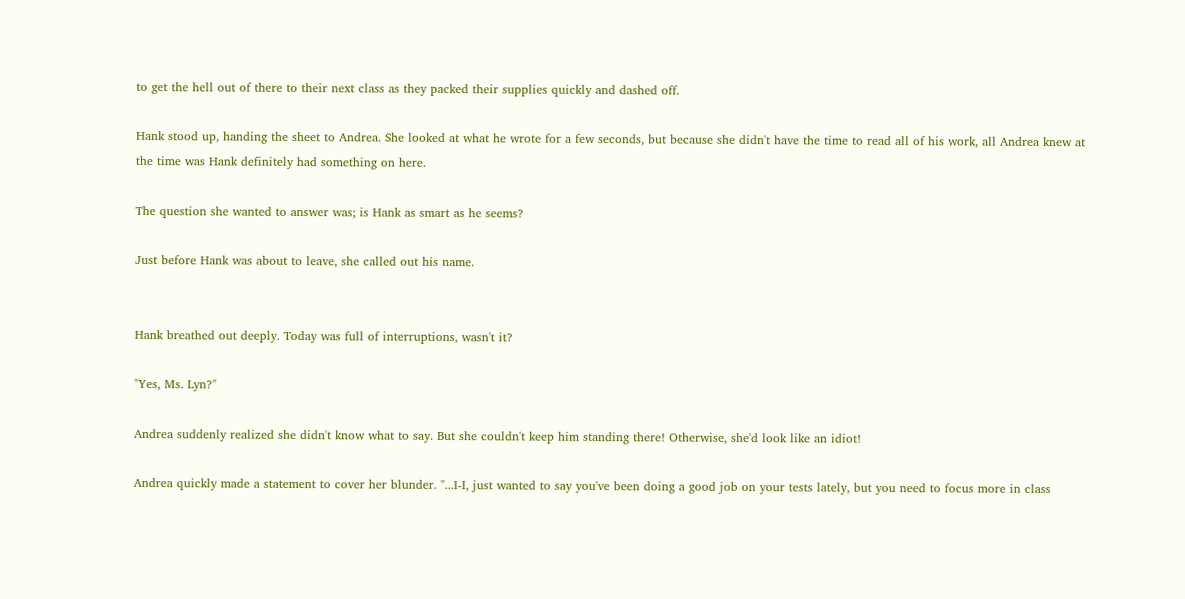to get the hell out of there to their next class as they packed their supplies quickly and dashed off.

Hank stood up, handing the sheet to Andrea. She looked at what he wrote for a few seconds, but because she didn't have the time to read all of his work, all Andrea knew at the time was Hank definitely had something on here.

The question she wanted to answer was; is Hank as smart as he seems?

Just before Hank was about to leave, she called out his name.


Hank breathed out deeply. Today was full of interruptions, wasn't it?

"Yes, Ms. Lyn?"

Andrea suddenly realized she didn't know what to say. But she couldn't keep him standing there! Otherwise, she'd look like an idiot!

Andrea quickly made a statement to cover her blunder. "...I-I, just wanted to say you've been doing a good job on your tests lately, but you need to focus more in class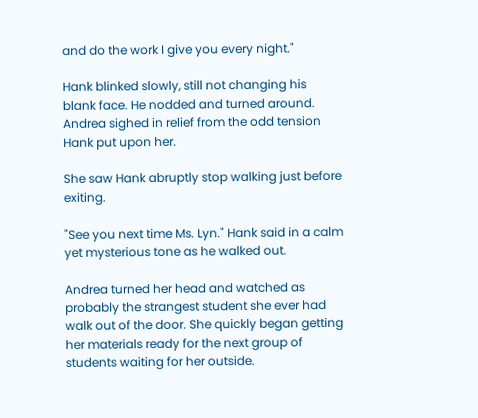and do the work I give you every night."

Hank blinked slowly, still not changing his blank face. He nodded and turned around. Andrea sighed in relief from the odd tension Hank put upon her.

She saw Hank abruptly stop walking just before exiting.

"See you next time Ms. Lyn." Hank said in a calm yet mysterious tone as he walked out.

Andrea turned her head and watched as probably the strangest student she ever had walk out of the door. She quickly began getting her materials ready for the next group of students waiting for her outside.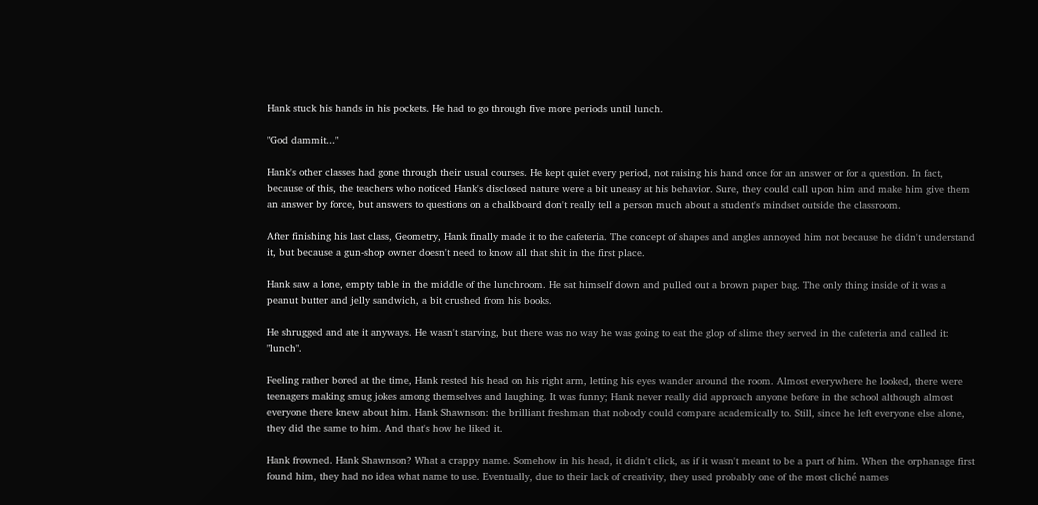Hank stuck his hands in his pockets. He had to go through five more periods until lunch.

"God dammit..."

Hank's other classes had gone through their usual courses. He kept quiet every period, not raising his hand once for an answer or for a question. In fact, because of this, the teachers who noticed Hank's disclosed nature were a bit uneasy at his behavior. Sure, they could call upon him and make him give them an answer by force, but answers to questions on a chalkboard don't really tell a person much about a student's mindset outside the classroom.

After finishing his last class, Geometry, Hank finally made it to the cafeteria. The concept of shapes and angles annoyed him not because he didn't understand it, but because a gun-shop owner doesn't need to know all that shit in the first place.

Hank saw a lone, empty table in the middle of the lunchroom. He sat himself down and pulled out a brown paper bag. The only thing inside of it was a peanut butter and jelly sandwich, a bit crushed from his books.

He shrugged and ate it anyways. He wasn't starving, but there was no way he was going to eat the glop of slime they served in the cafeteria and called it: "lunch".

Feeling rather bored at the time, Hank rested his head on his right arm, letting his eyes wander around the room. Almost everywhere he looked, there were teenagers making smug jokes among themselves and laughing. It was funny; Hank never really did approach anyone before in the school although almost everyone there knew about him. Hank Shawnson: the brilliant freshman that nobody could compare academically to. Still, since he left everyone else alone, they did the same to him. And that's how he liked it.

Hank frowned. Hank Shawnson? What a crappy name. Somehow in his head, it didn't click, as if it wasn't meant to be a part of him. When the orphanage first found him, they had no idea what name to use. Eventually, due to their lack of creativity, they used probably one of the most cliché names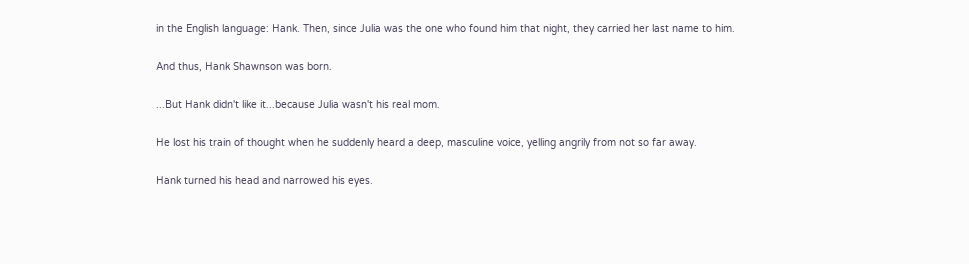in the English language: Hank. Then, since Julia was the one who found him that night, they carried her last name to him.

And thus, Hank Shawnson was born.

...But Hank didn't like it...because Julia wasn't his real mom.

He lost his train of thought when he suddenly heard a deep, masculine voice, yelling angrily from not so far away.

Hank turned his head and narrowed his eyes.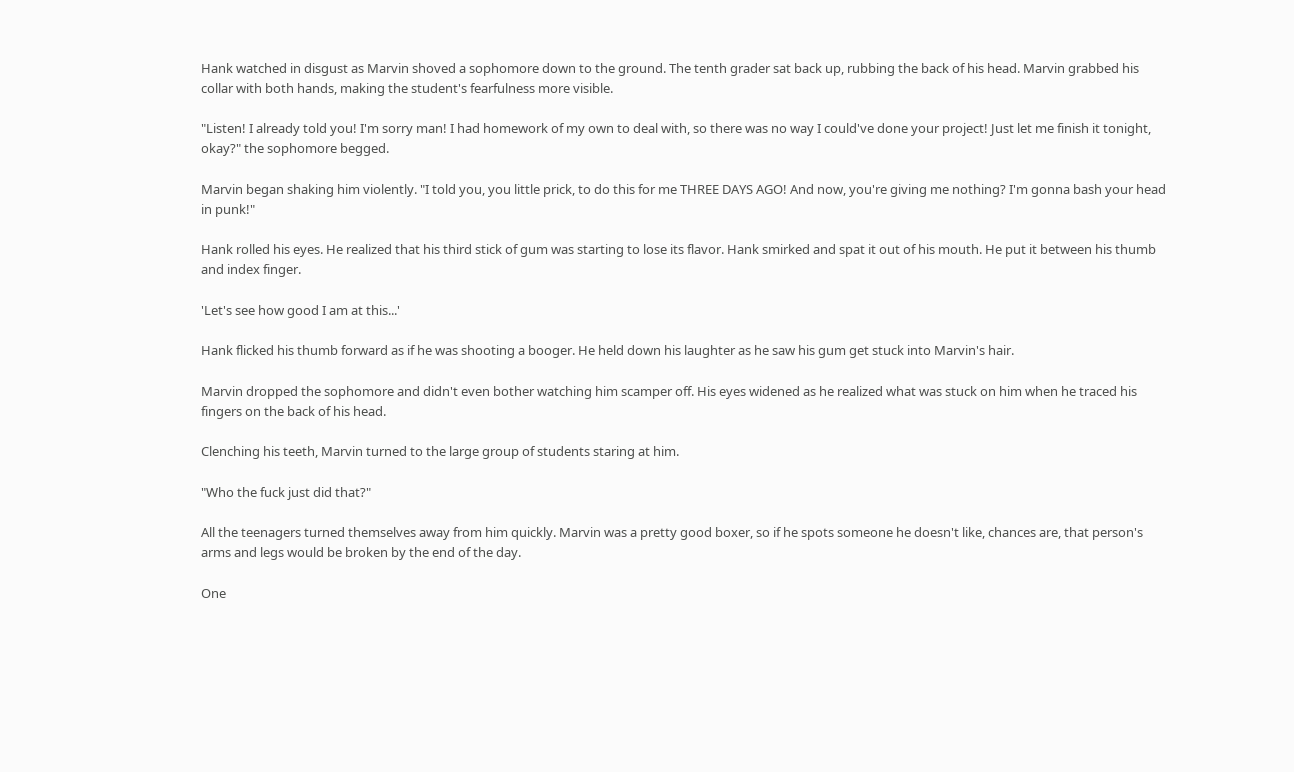Hank watched in disgust as Marvin shoved a sophomore down to the ground. The tenth grader sat back up, rubbing the back of his head. Marvin grabbed his collar with both hands, making the student's fearfulness more visible.

"Listen! I already told you! I'm sorry man! I had homework of my own to deal with, so there was no way I could've done your project! Just let me finish it tonight, okay?" the sophomore begged.

Marvin began shaking him violently. "I told you, you little prick, to do this for me THREE DAYS AGO! And now, you're giving me nothing? I'm gonna bash your head in punk!"

Hank rolled his eyes. He realized that his third stick of gum was starting to lose its flavor. Hank smirked and spat it out of his mouth. He put it between his thumb and index finger.

'Let's see how good I am at this...'

Hank flicked his thumb forward as if he was shooting a booger. He held down his laughter as he saw his gum get stuck into Marvin's hair.

Marvin dropped the sophomore and didn't even bother watching him scamper off. His eyes widened as he realized what was stuck on him when he traced his fingers on the back of his head.

Clenching his teeth, Marvin turned to the large group of students staring at him.

"Who the fuck just did that?"

All the teenagers turned themselves away from him quickly. Marvin was a pretty good boxer, so if he spots someone he doesn't like, chances are, that person's arms and legs would be broken by the end of the day.

One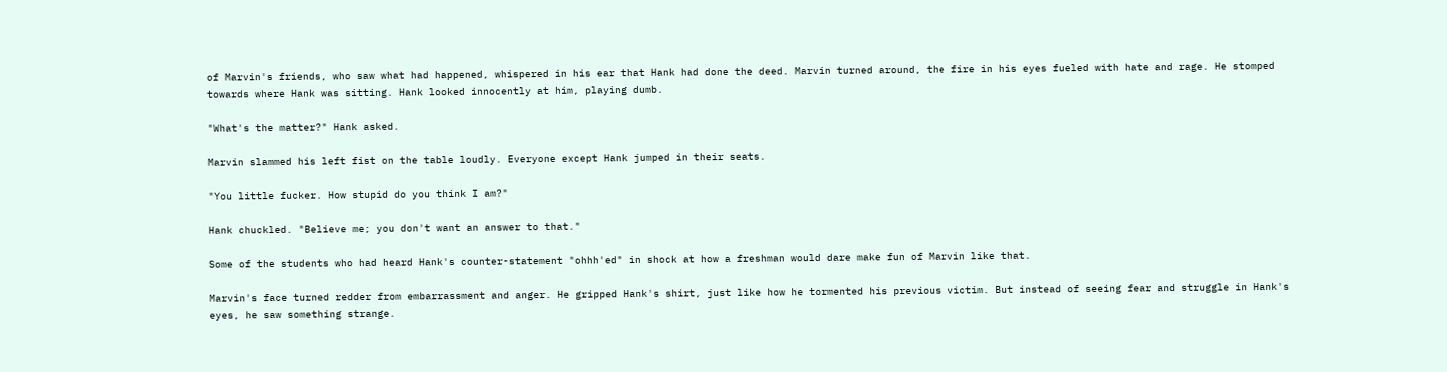of Marvin's friends, who saw what had happened, whispered in his ear that Hank had done the deed. Marvin turned around, the fire in his eyes fueled with hate and rage. He stomped towards where Hank was sitting. Hank looked innocently at him, playing dumb.

"What's the matter?" Hank asked.

Marvin slammed his left fist on the table loudly. Everyone except Hank jumped in their seats.

"You little fucker. How stupid do you think I am?"

Hank chuckled. "Believe me; you don't want an answer to that."

Some of the students who had heard Hank's counter-statement "ohhh'ed" in shock at how a freshman would dare make fun of Marvin like that.

Marvin's face turned redder from embarrassment and anger. He gripped Hank's shirt, just like how he tormented his previous victim. But instead of seeing fear and struggle in Hank's eyes, he saw something strange.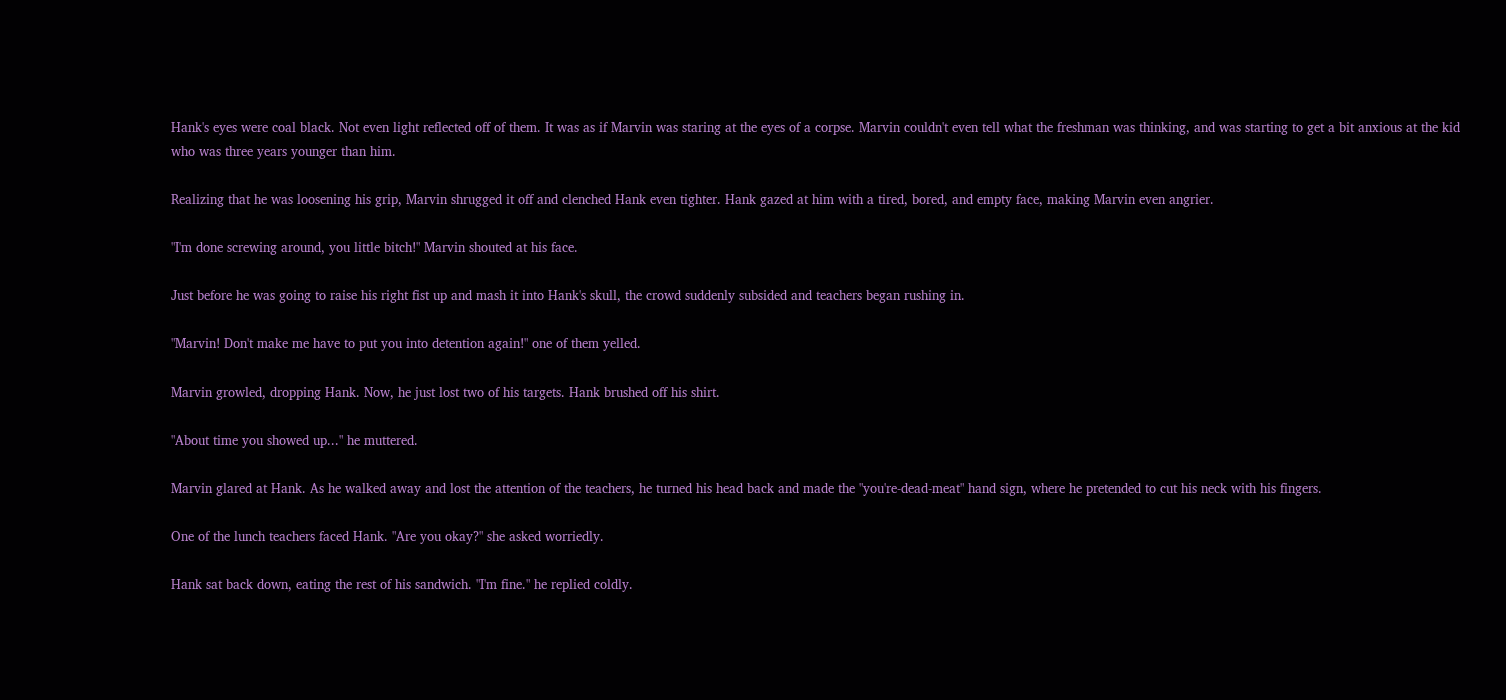Hank's eyes were coal black. Not even light reflected off of them. It was as if Marvin was staring at the eyes of a corpse. Marvin couldn't even tell what the freshman was thinking, and was starting to get a bit anxious at the kid who was three years younger than him.

Realizing that he was loosening his grip, Marvin shrugged it off and clenched Hank even tighter. Hank gazed at him with a tired, bored, and empty face, making Marvin even angrier.

"I'm done screwing around, you little bitch!" Marvin shouted at his face.

Just before he was going to raise his right fist up and mash it into Hank's skull, the crowd suddenly subsided and teachers began rushing in.

"Marvin! Don't make me have to put you into detention again!" one of them yelled.

Marvin growled, dropping Hank. Now, he just lost two of his targets. Hank brushed off his shirt.

"About time you showed up..." he muttered.

Marvin glared at Hank. As he walked away and lost the attention of the teachers, he turned his head back and made the "you're-dead-meat" hand sign, where he pretended to cut his neck with his fingers.

One of the lunch teachers faced Hank. "Are you okay?" she asked worriedly.

Hank sat back down, eating the rest of his sandwich. "I'm fine." he replied coldly.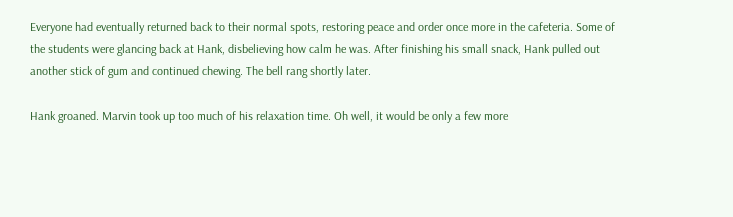Everyone had eventually returned back to their normal spots, restoring peace and order once more in the cafeteria. Some of the students were glancing back at Hank, disbelieving how calm he was. After finishing his small snack, Hank pulled out another stick of gum and continued chewing. The bell rang shortly later.

Hank groaned. Marvin took up too much of his relaxation time. Oh well, it would be only a few more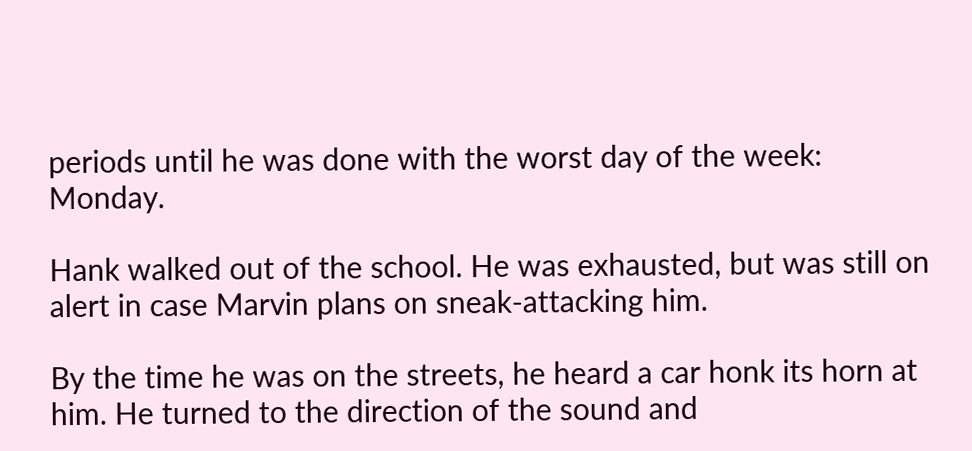periods until he was done with the worst day of the week: Monday.

Hank walked out of the school. He was exhausted, but was still on alert in case Marvin plans on sneak-attacking him.

By the time he was on the streets, he heard a car honk its horn at him. He turned to the direction of the sound and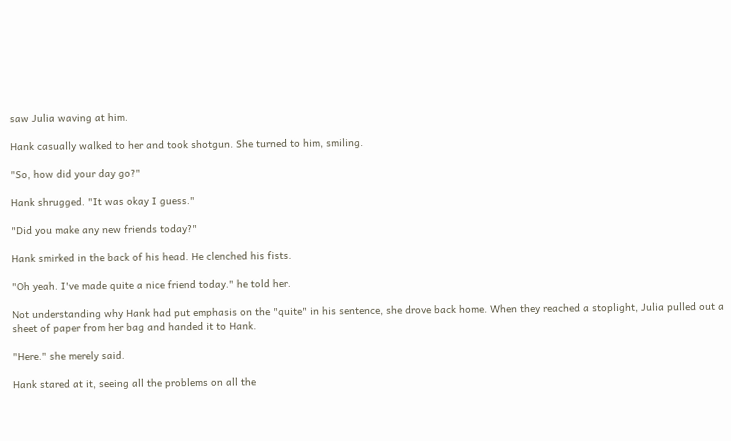saw Julia waving at him.

Hank casually walked to her and took shotgun. She turned to him, smiling.

"So, how did your day go?"

Hank shrugged. "It was okay I guess."

"Did you make any new friends today?"

Hank smirked in the back of his head. He clenched his fists.

"Oh yeah. I've made quite a nice friend today." he told her.

Not understanding why Hank had put emphasis on the "quite" in his sentence, she drove back home. When they reached a stoplight, Julia pulled out a sheet of paper from her bag and handed it to Hank.

"Here." she merely said.

Hank stared at it, seeing all the problems on all the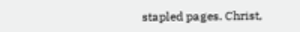stapled pages. Christ,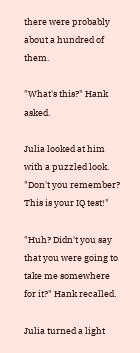there were probably about a hundred of them.

"What's this?" Hank asked.

Julia looked at him with a puzzled look. "Don't you remember? This is your IQ test!"

"Huh? Didn't you say that you were going to take me somewhere for it?" Hank recalled.

Julia turned a light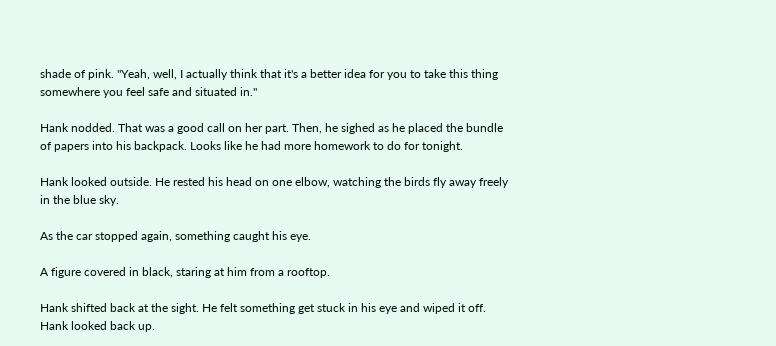shade of pink. "Yeah, well, I actually think that it's a better idea for you to take this thing somewhere you feel safe and situated in."

Hank nodded. That was a good call on her part. Then, he sighed as he placed the bundle of papers into his backpack. Looks like he had more homework to do for tonight.

Hank looked outside. He rested his head on one elbow, watching the birds fly away freely in the blue sky.

As the car stopped again, something caught his eye.

A figure covered in black, staring at him from a rooftop.

Hank shifted back at the sight. He felt something get stuck in his eye and wiped it off. Hank looked back up.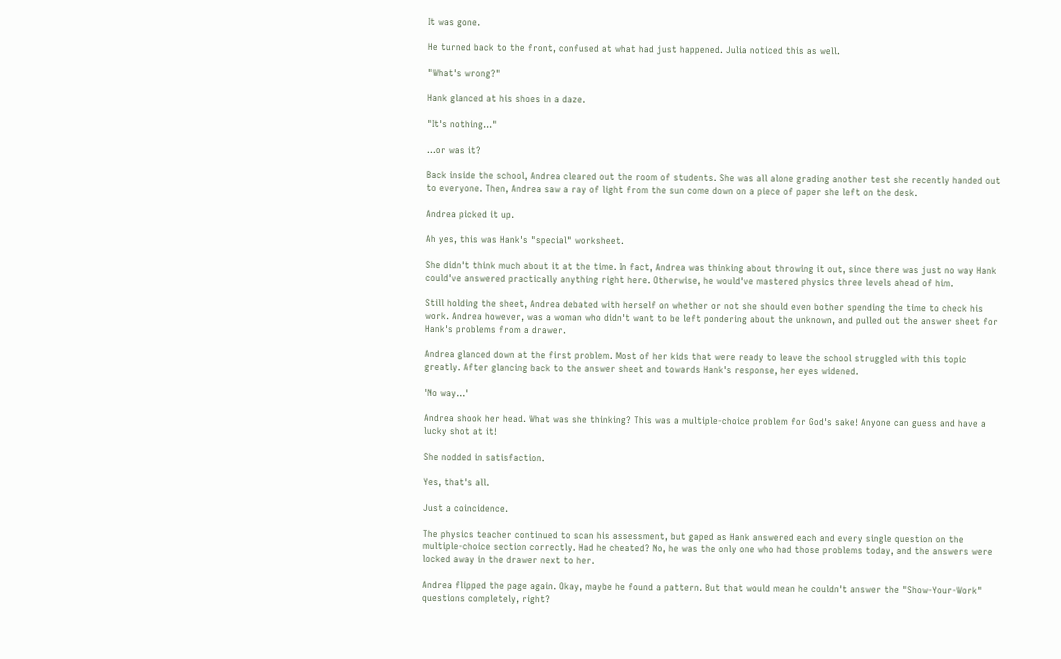It was gone.

He turned back to the front, confused at what had just happened. Julia noticed this as well.

"What's wrong?"

Hank glanced at his shoes in a daze.

"It's nothing..."

...or was it?

Back inside the school, Andrea cleared out the room of students. She was all alone grading another test she recently handed out to everyone. Then, Andrea saw a ray of light from the sun come down on a piece of paper she left on the desk.

Andrea picked it up.

Ah yes, this was Hank's "special" worksheet.

She didn't think much about it at the time. In fact, Andrea was thinking about throwing it out, since there was just no way Hank could've answered practically anything right here. Otherwise, he would've mastered physics three levels ahead of him.

Still holding the sheet, Andrea debated with herself on whether or not she should even bother spending the time to check his work. Andrea however, was a woman who didn't want to be left pondering about the unknown, and pulled out the answer sheet for Hank's problems from a drawer.

Andrea glanced down at the first problem. Most of her kids that were ready to leave the school struggled with this topic greatly. After glancing back to the answer sheet and towards Hank's response, her eyes widened.

'No way...'

Andrea shook her head. What was she thinking? This was a multiple-choice problem for God's sake! Anyone can guess and have a lucky shot at it!

She nodded in satisfaction.

Yes, that's all.

Just a coincidence.

The physics teacher continued to scan his assessment, but gaped as Hank answered each and every single question on the multiple-choice section correctly. Had he cheated? No, he was the only one who had those problems today, and the answers were locked away in the drawer next to her.

Andrea flipped the page again. Okay, maybe he found a pattern. But that would mean he couldn't answer the "Show-Your-Work" questions completely, right?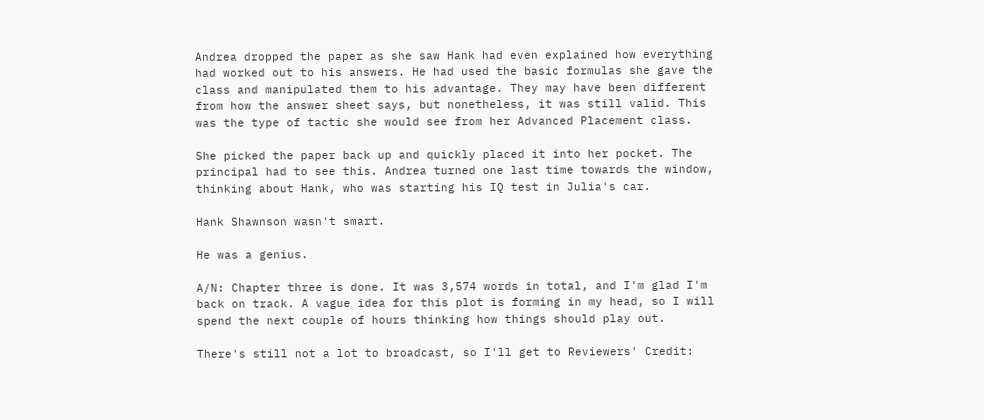Andrea dropped the paper as she saw Hank had even explained how everything had worked out to his answers. He had used the basic formulas she gave the class and manipulated them to his advantage. They may have been different from how the answer sheet says, but nonetheless, it was still valid. This was the type of tactic she would see from her Advanced Placement class.

She picked the paper back up and quickly placed it into her pocket. The principal had to see this. Andrea turned one last time towards the window, thinking about Hank, who was starting his IQ test in Julia's car.

Hank Shawnson wasn't smart.

He was a genius.

A/N: Chapter three is done. It was 3,574 words in total, and I'm glad I'm back on track. A vague idea for this plot is forming in my head, so I will spend the next couple of hours thinking how things should play out.

There's still not a lot to broadcast, so I'll get to Reviewers' Credit: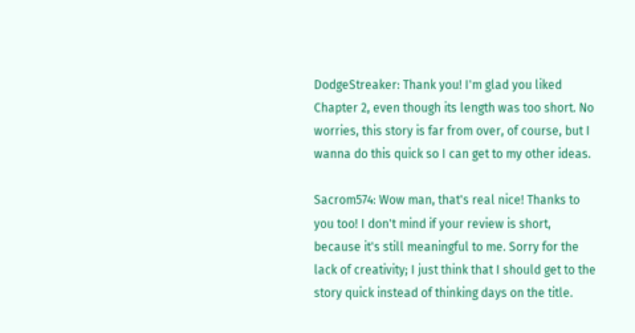DodgeStreaker: Thank you! I'm glad you liked Chapter 2, even though its length was too short. No worries, this story is far from over, of course, but I wanna do this quick so I can get to my other ideas.

Sacrom574: Wow man, that's real nice! Thanks to you too! I don't mind if your review is short, because it's still meaningful to me. Sorry for the lack of creativity; I just think that I should get to the story quick instead of thinking days on the title.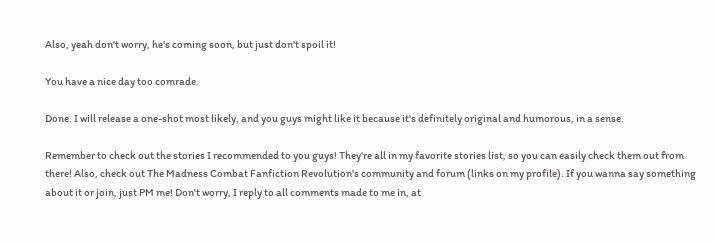Also, yeah don't worry, he's coming soon, but just don't spoil it!

You have a nice day too comrade.

Done. I will release a one-shot most likely, and you guys might like it because it's definitely original and humorous, in a sense.

Remember to check out the stories I recommended to you guys! They're all in my favorite stories list, so you can easily check them out from there! Also, check out The Madness Combat Fanfiction Revolution's community and forum (links on my profile). If you wanna say something about it or join, just PM me! Don't worry, I reply to all comments made to me in, at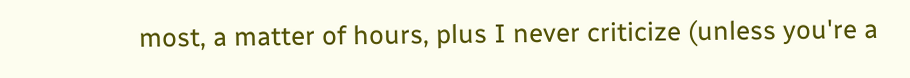most, a matter of hours, plus I never criticize (unless you're a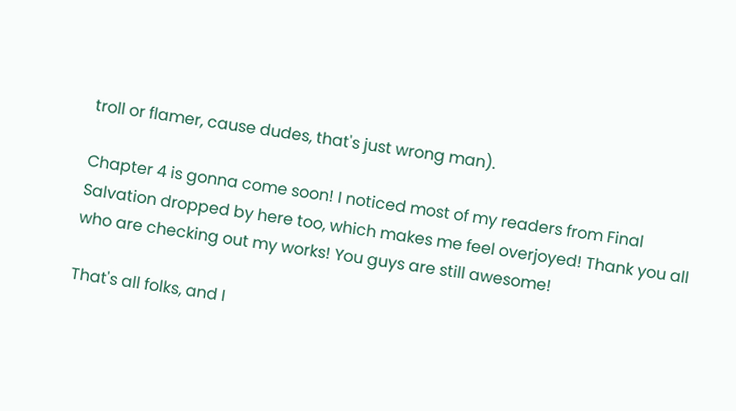troll or flamer, cause dudes, that's just wrong man).

Chapter 4 is gonna come soon! I noticed most of my readers from Final Salvation dropped by here too, which makes me feel overjoyed! Thank you all who are checking out my works! You guys are still awesome!

That's all folks, and I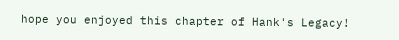hope you enjoyed this chapter of Hank's Legacy!